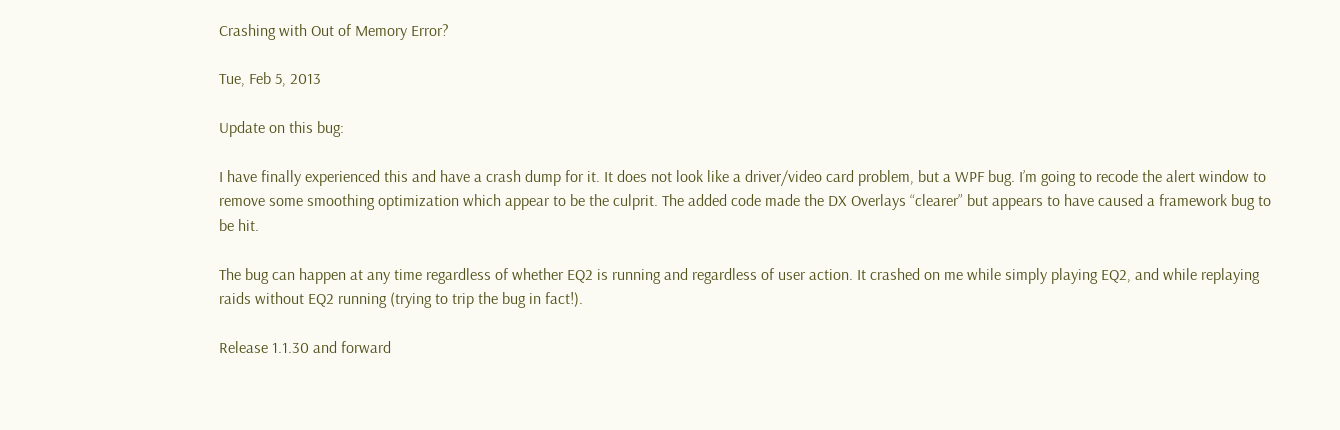Crashing with Out of Memory Error?

Tue, Feb 5, 2013

Update on this bug:

I have finally experienced this and have a crash dump for it. It does not look like a driver/video card problem, but a WPF bug. I’m going to recode the alert window to remove some smoothing optimization which appear to be the culprit. The added code made the DX Overlays “clearer” but appears to have caused a framework bug to be hit.

The bug can happen at any time regardless of whether EQ2 is running and regardless of user action. It crashed on me while simply playing EQ2, and while replaying raids without EQ2 running (trying to trip the bug in fact!).

Release 1.1.30 and forward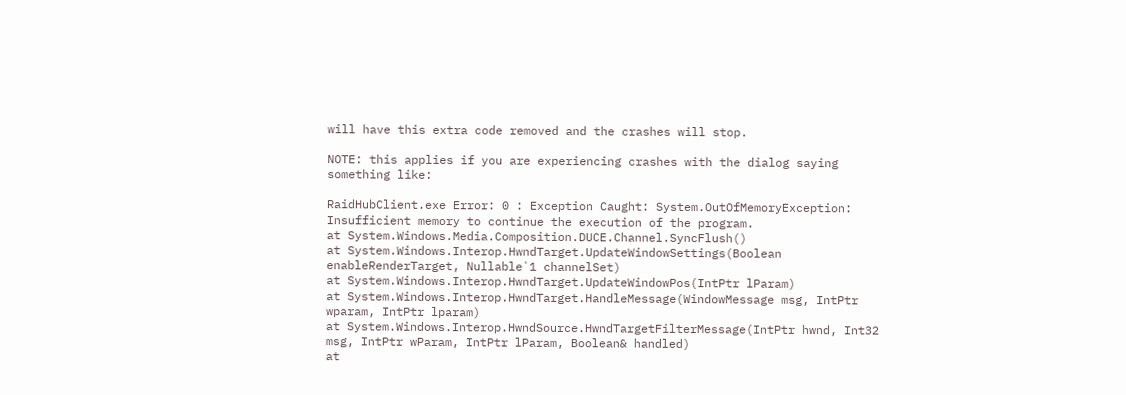will have this extra code removed and the crashes will stop.

NOTE: this applies if you are experiencing crashes with the dialog saying something like:

RaidHubClient.exe Error: 0 : Exception Caught: System.OutOfMemoryException: Insufficient memory to continue the execution of the program.
at System.Windows.Media.Composition.DUCE.Channel.SyncFlush()
at System.Windows.Interop.HwndTarget.UpdateWindowSettings(Boolean enableRenderTarget, Nullable`1 channelSet)
at System.Windows.Interop.HwndTarget.UpdateWindowPos(IntPtr lParam)
at System.Windows.Interop.HwndTarget.HandleMessage(WindowMessage msg, IntPtr wparam, IntPtr lparam)
at System.Windows.Interop.HwndSource.HwndTargetFilterMessage(IntPtr hwnd, Int32 msg, IntPtr wParam, IntPtr lParam, Boolean& handled)
at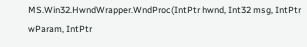MS.Win32.HwndWrapper.WndProc(IntPtr hwnd, Int32 msg, IntPtr wParam, IntPtr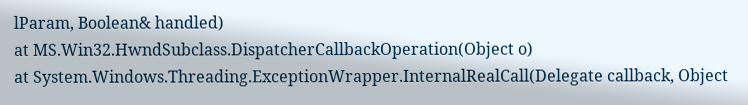lParam, Boolean& handled)
at MS.Win32.HwndSubclass.DispatcherCallbackOperation(Object o)
at System.Windows.Threading.ExceptionWrapper.InternalRealCall(Delegate callback, Object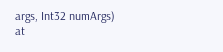args, Int32 numArgs)
at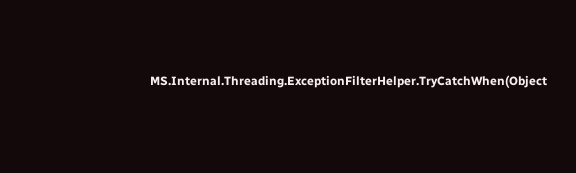MS.Internal.Threading.ExceptionFilterHelper.TryCatchWhen(Object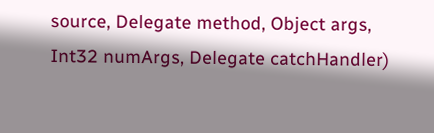source, Delegate method, Object args, Int32 numArgs, Delegate catchHandler)